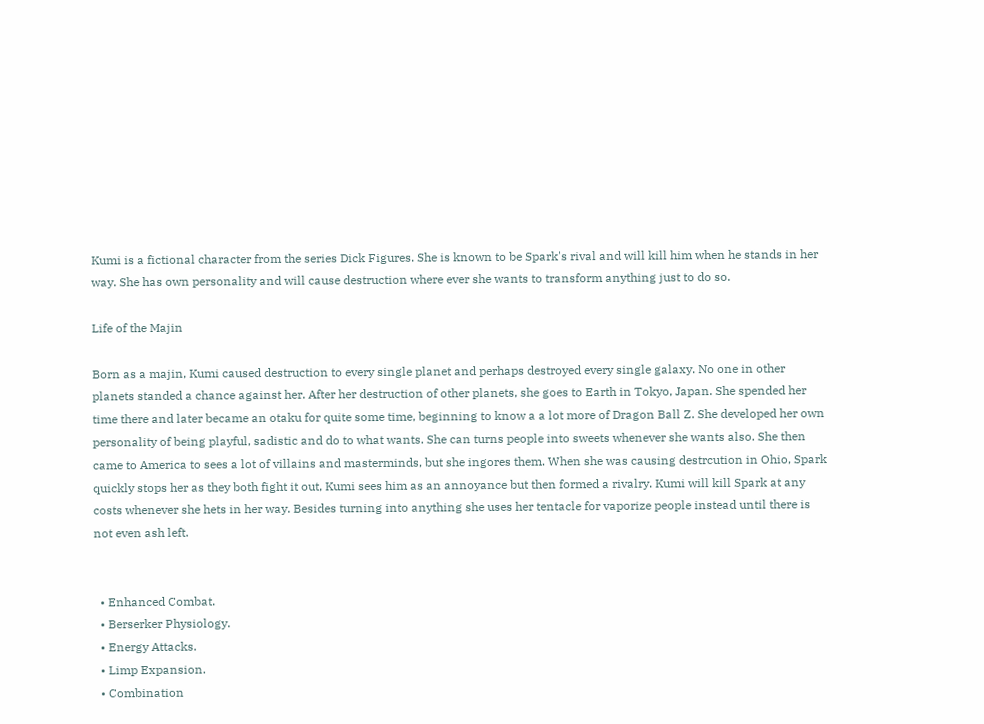Kumi is a fictional character from the series Dick Figures. She is known to be Spark's rival and will kill him when he stands in her way. She has own personality and will cause destruction where ever she wants to transform anything just to do so.

Life of the Majin

Born as a majin, Kumi caused destruction to every single planet and perhaps destroyed every single galaxy. No one in other planets standed a chance against her. After her destruction of other planets, she goes to Earth in Tokyo, Japan. She spended her time there and later became an otaku for quite some time, beginning to know a a lot more of Dragon Ball Z. She developed her own personality of being playful, sadistic and do to what wants. She can turns people into sweets whenever she wants also. She then came to America to sees a lot of villains and masterminds, but she ingores them. When she was causing destrcution in Ohio, Spark quickly stops her as they both fight it out, Kumi sees him as an annoyance but then formed a rivalry. Kumi will kill Spark at any costs whenever she hets in her way. Besides turning into anything she uses her tentacle for vaporize people instead until there is not even ash left.


  • Enhanced Combat.
  • Berserker Physiology.
  • Energy Attacks.
  • Limp Expansion.
  • Combination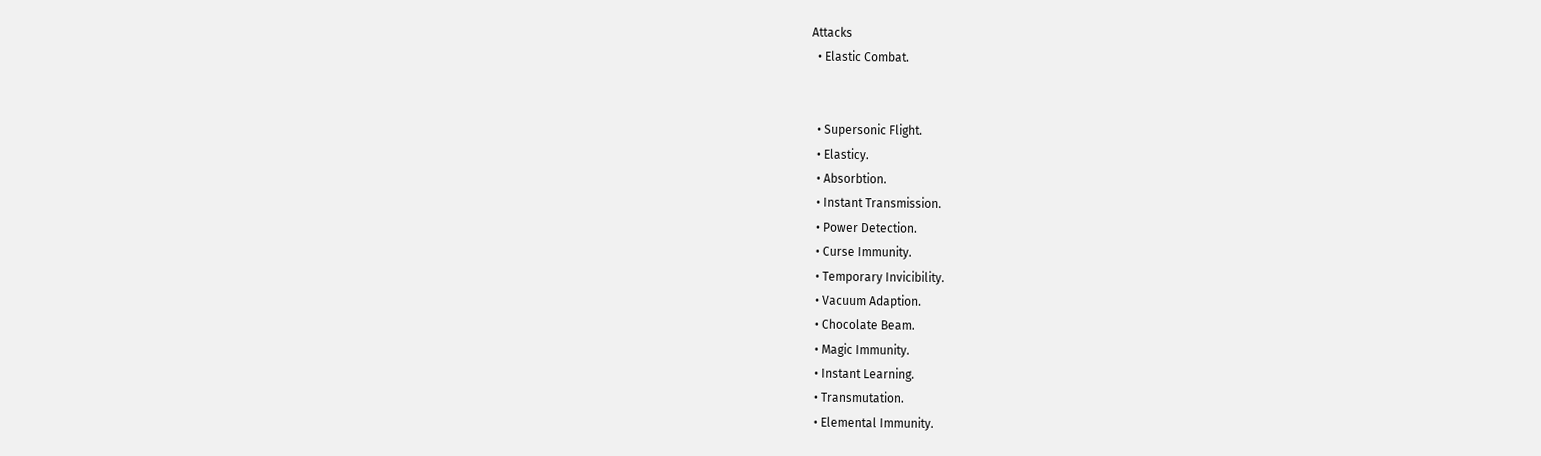Attacks
  • Elastic Combat.


  • Supersonic Flight.
  • Elasticy.
  • Absorbtion.
  • Instant Transmission.
  • Power Detection.
  • Curse Immunity.
  • Temporary Invicibility.
  • Vacuum Adaption.
  • Chocolate Beam.
  • Magic Immunity.
  • Instant Learning.
  • Transmutation.
  • Elemental Immunity.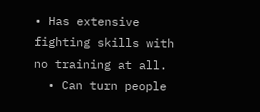• Has extensive fighting skills with no training at all.
  • Can turn people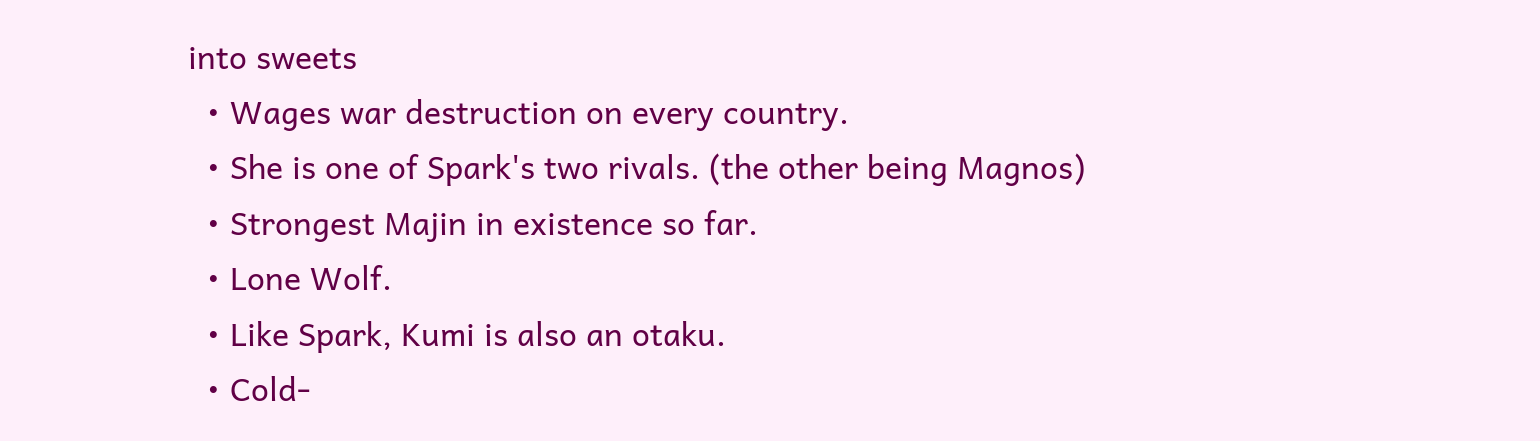into sweets
  • Wages war destruction on every country.
  • She is one of Spark's two rivals. (the other being Magnos)
  • Strongest Majin in existence so far.
  • Lone Wolf.
  • Like Spark, Kumi is also an otaku.
  • Cold-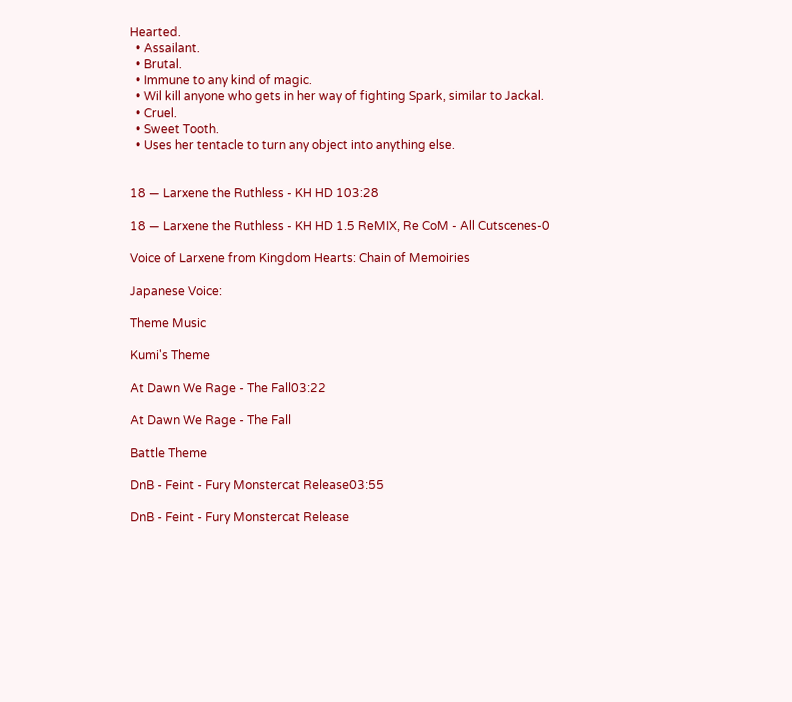Hearted.
  • Assailant.
  • Brutal.
  • Immune to any kind of magic.
  • Wil kill anyone who gets in her way of fighting Spark, similar to Jackal.
  • Cruel.
  • Sweet Tooth.
  • Uses her tentacle to turn any object into anything else.


18 — Larxene the Ruthless - KH HD 103:28

18 — Larxene the Ruthless - KH HD 1.5 ReMIX, Re CoM - All Cutscenes-0

Voice of Larxene from Kingdom Hearts: Chain of Memoiries

Japanese Voice:

Theme Music

Kumi's Theme

At Dawn We Rage - The Fall03:22

At Dawn We Rage - The Fall

Battle Theme

DnB - Feint - Fury Monstercat Release03:55

DnB - Feint - Fury Monstercat Release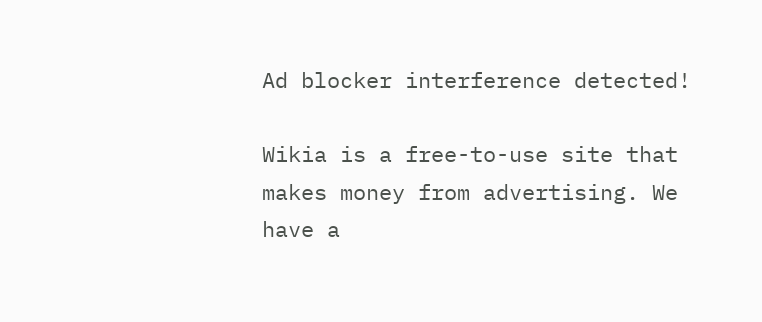Ad blocker interference detected!

Wikia is a free-to-use site that makes money from advertising. We have a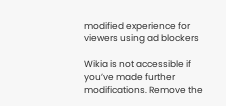modified experience for viewers using ad blockers

Wikia is not accessible if you’ve made further modifications. Remove the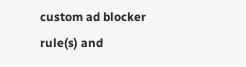custom ad blocker rule(s) and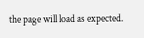the page will load as expected.